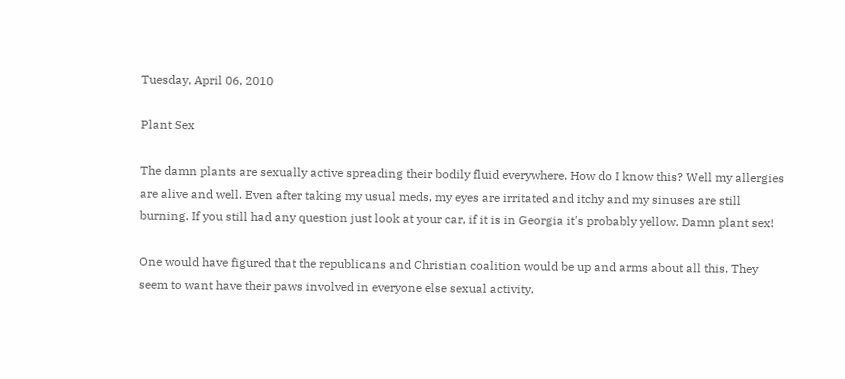Tuesday, April 06, 2010

Plant Sex

The damn plants are sexually active spreading their bodily fluid everywhere. How do I know this? Well my allergies are alive and well. Even after taking my usual meds, my eyes are irritated and itchy and my sinuses are still burning. If you still had any question just look at your car, if it is in Georgia it's probably yellow. Damn plant sex!

One would have figured that the republicans and Christian coalition would be up and arms about all this. They seem to want have their paws involved in everyone else sexual activity.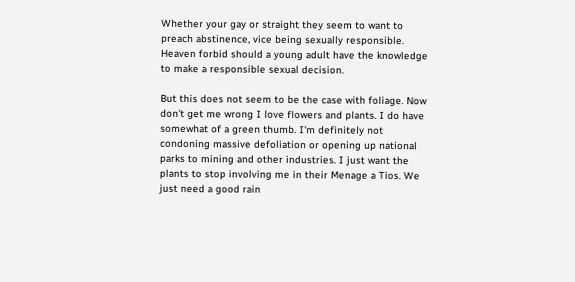Whether your gay or straight they seem to want to preach abstinence, vice being sexually responsible. Heaven forbid should a young adult have the knowledge to make a responsible sexual decision.

But this does not seem to be the case with foliage. Now don't get me wrong I love flowers and plants. I do have somewhat of a green thumb. I'm definitely not condoning massive defoliation or opening up national parks to mining and other industries. I just want the plants to stop involving me in their Menage a Tios. We just need a good rain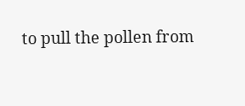to pull the pollen from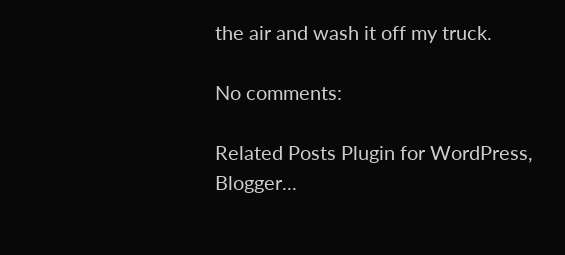the air and wash it off my truck.

No comments:

Related Posts Plugin for WordPress, Blogger...